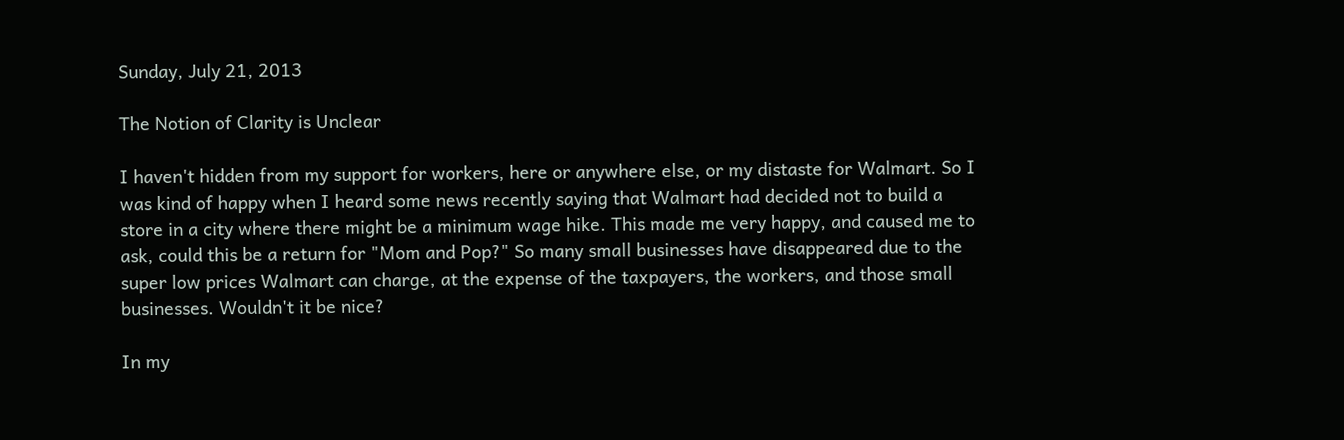Sunday, July 21, 2013

The Notion of Clarity is Unclear

I haven't hidden from my support for workers, here or anywhere else, or my distaste for Walmart. So I was kind of happy when I heard some news recently saying that Walmart had decided not to build a store in a city where there might be a minimum wage hike. This made me very happy, and caused me to ask, could this be a return for "Mom and Pop?" So many small businesses have disappeared due to the super low prices Walmart can charge, at the expense of the taxpayers, the workers, and those small businesses. Wouldn't it be nice?

In my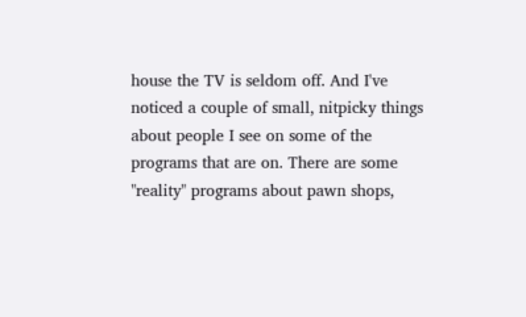house the TV is seldom off. And I've noticed a couple of small, nitpicky things about people I see on some of the programs that are on. There are some "reality" programs about pawn shops,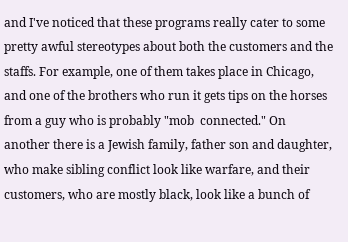and I've noticed that these programs really cater to some pretty awful stereotypes about both the customers and the staffs. For example, one of them takes place in Chicago, and one of the brothers who run it gets tips on the horses from a guy who is probably "mob  connected." On another there is a Jewish family, father son and daughter, who make sibling conflict look like warfare, and their customers, who are mostly black, look like a bunch of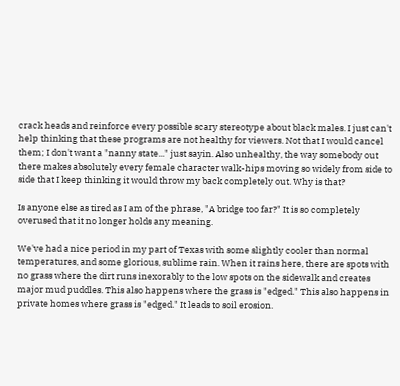crack heads and reinforce every possible scary stereotype about black males. I just can't help thinking that these programs are not healthy for viewers. Not that I would cancel them; I don't want a "nanny state..." just sayin. Also unhealthy, the way somebody out there makes absolutely every female character walk-hips moving so widely from side to side that I keep thinking it would throw my back completely out. Why is that?

Is anyone else as tired as I am of the phrase, "A bridge too far?" It is so completely overused that it no longer holds any meaning.

We've had a nice period in my part of Texas with some slightly cooler than normal temperatures, and some glorious, sublime rain. When it rains here, there are spots with no grass where the dirt runs inexorably to the low spots on the sidewalk and creates major mud puddles. This also happens where the grass is "edged." This also happens in private homes where grass is "edged." It leads to soil erosion.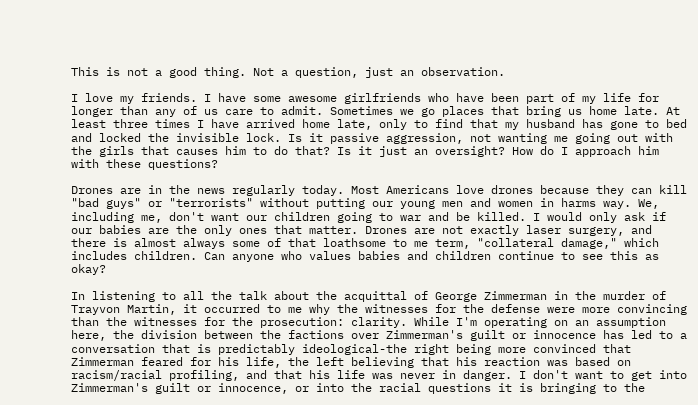This is not a good thing. Not a question, just an observation.

I love my friends. I have some awesome girlfriends who have been part of my life for longer than any of us care to admit. Sometimes we go places that bring us home late. At least three times I have arrived home late, only to find that my husband has gone to bed and locked the invisible lock. Is it passive aggression, not wanting me going out with the girls that causes him to do that? Is it just an oversight? How do I approach him with these questions?

Drones are in the news regularly today. Most Americans love drones because they can kill "bad guys" or "terrorists" without putting our young men and women in harms way. We, including me, don't want our children going to war and be killed. I would only ask if our babies are the only ones that matter. Drones are not exactly laser surgery, and there is almost always some of that loathsome to me term, "collateral damage," which includes children. Can anyone who values babies and children continue to see this as okay?

In listening to all the talk about the acquittal of George Zimmerman in the murder of Trayvon Martin, it occurred to me why the witnesses for the defense were more convincing than the witnesses for the prosecution: clarity. While I'm operating on an assumption here, the division between the factions over Zimmerman's guilt or innocence has led to a conversation that is predictably ideological-the right being more convinced that Zimmerman feared for his life, the left believing that his reaction was based on racism/racial profiling, and that his life was never in danger. I don't want to get into Zimmerman's guilt or innocence, or into the racial questions it is bringing to the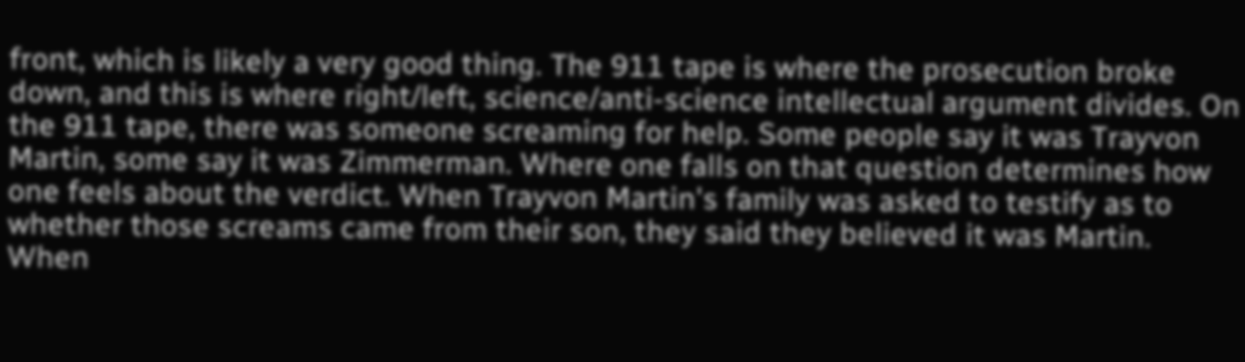front, which is likely a very good thing. The 911 tape is where the prosecution broke down, and this is where right/left, science/anti-science intellectual argument divides. On the 911 tape, there was someone screaming for help. Some people say it was Trayvon Martin, some say it was Zimmerman. Where one falls on that question determines how one feels about the verdict. When Trayvon Martin's family was asked to testify as to whether those screams came from their son, they said they believed it was Martin. When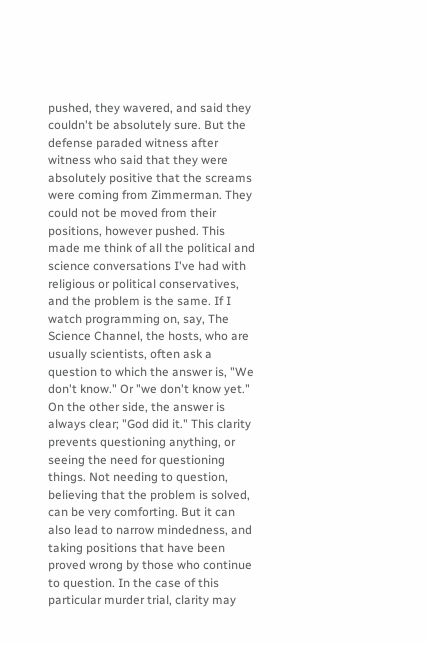pushed, they wavered, and said they couldn't be absolutely sure. But the defense paraded witness after witness who said that they were absolutely positive that the screams were coming from Zimmerman. They could not be moved from their positions, however pushed. This made me think of all the political and science conversations I've had with religious or political conservatives, and the problem is the same. If I watch programming on, say, The Science Channel, the hosts, who are usually scientists, often ask a question to which the answer is, "We don't know." Or "we don't know yet." On the other side, the answer is always clear; "God did it." This clarity prevents questioning anything, or seeing the need for questioning things. Not needing to question, believing that the problem is solved, can be very comforting. But it can also lead to narrow mindedness, and taking positions that have been proved wrong by those who continue to question. In the case of this particular murder trial, clarity may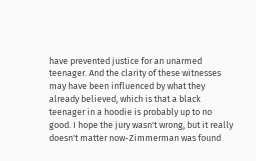have prevented justice for an unarmed teenager. And the clarity of these witnesses may have been influenced by what they already believed, which is that a black teenager in a hoodie is probably up to no good. I hope the jury wasn't wrong, but it really doesn't matter now-Zimmerman was found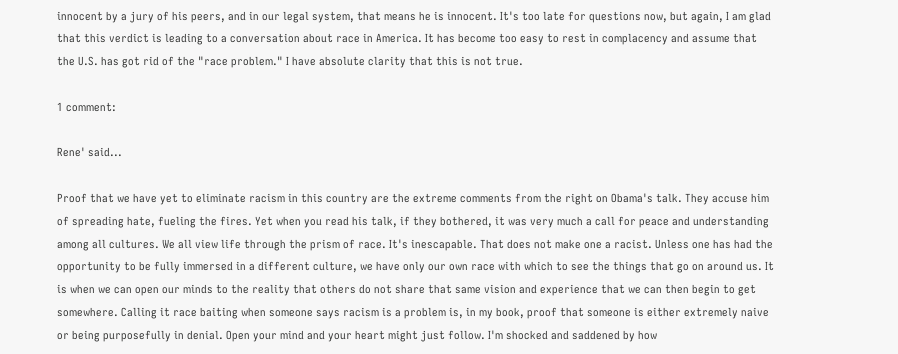innocent by a jury of his peers, and in our legal system, that means he is innocent. It's too late for questions now, but again, I am glad that this verdict is leading to a conversation about race in America. It has become too easy to rest in complacency and assume that the U.S. has got rid of the "race problem." I have absolute clarity that this is not true.

1 comment:

Rene' said...

Proof that we have yet to eliminate racism in this country are the extreme comments from the right on Obama's talk. They accuse him of spreading hate, fueling the fires. Yet when you read his talk, if they bothered, it was very much a call for peace and understanding among all cultures. We all view life through the prism of race. It's inescapable. That does not make one a racist. Unless one has had the opportunity to be fully immersed in a different culture, we have only our own race with which to see the things that go on around us. It is when we can open our minds to the reality that others do not share that same vision and experience that we can then begin to get somewhere. Calling it race baiting when someone says racism is a problem is, in my book, proof that someone is either extremely naive or being purposefully in denial. Open your mind and your heart might just follow. I'm shocked and saddened by how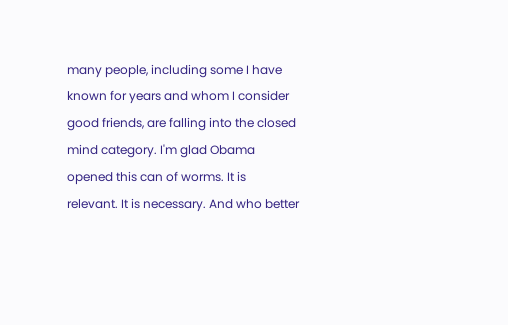many people, including some I have known for years and whom I consider good friends, are falling into the closed mind category. I'm glad Obama opened this can of worms. It is relevant. It is necessary. And who better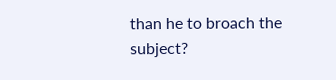than he to broach the subject?